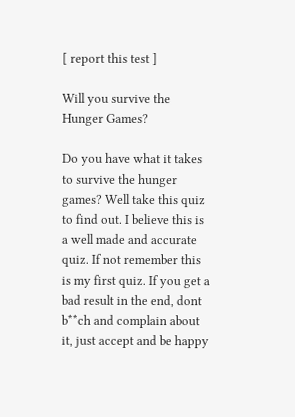[ report this test ]

Will you survive the Hunger Games?

Do you have what it takes to survive the hunger games? Well take this quiz to find out. I believe this is a well made and accurate quiz. If not remember this is my first quiz. If you get a bad result in the end, dont b**ch and complain about it, just accept and be happy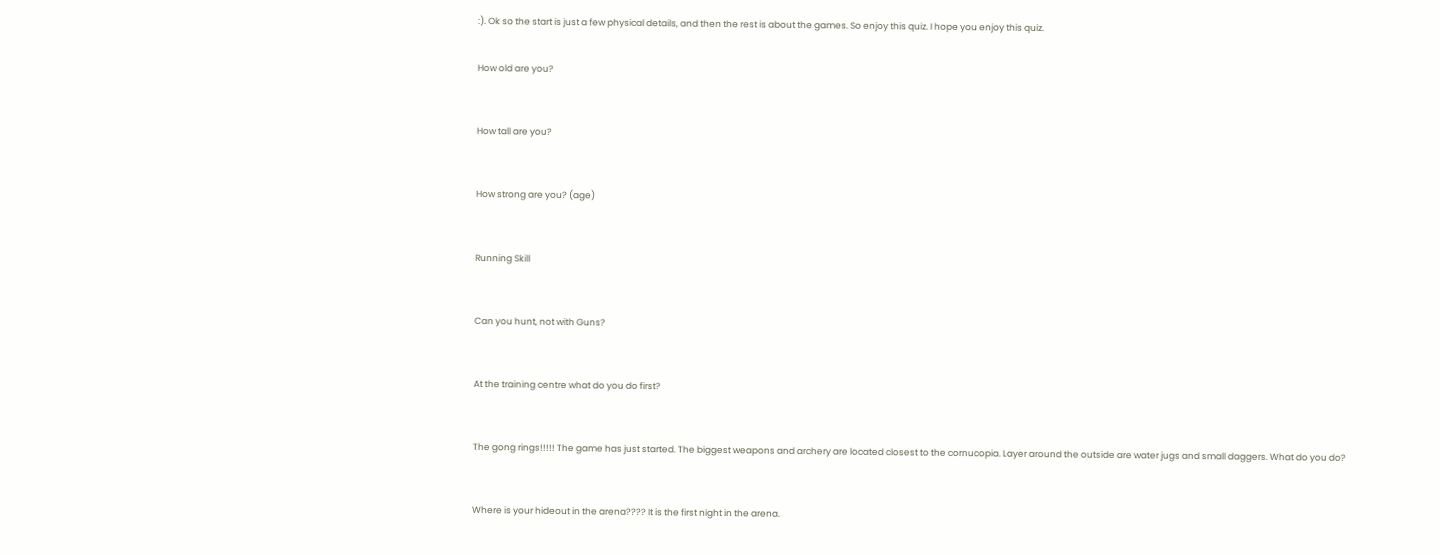:). Ok so the start is just a few physical details, and then the rest is about the games. So enjoy this quiz. I hope you enjoy this quiz.


How old are you?



How tall are you?



How strong are you? (age)



Running Skill



Can you hunt, not with Guns?



At the training centre what do you do first?



The gong rings!!!!! The game has just started. The biggest weapons and archery are located closest to the cornucopia. Layer around the outside are water jugs and small daggers. What do you do?



Where is your hideout in the arena???? It is the first night in the arena.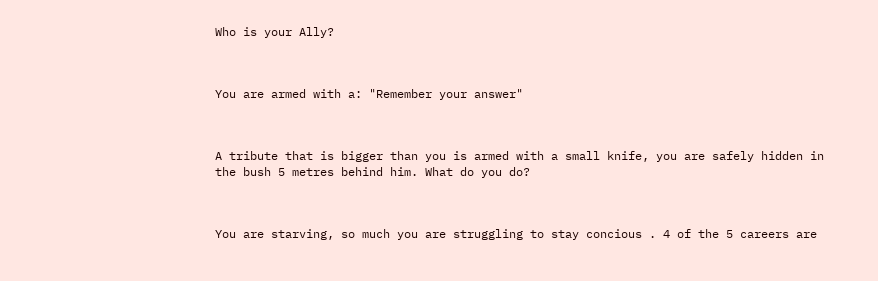Who is your Ally?



You are armed with a: "Remember your answer"



A tribute that is bigger than you is armed with a small knife, you are safely hidden in the bush 5 metres behind him. What do you do?



You are starving, so much you are struggling to stay concious . 4 of the 5 careers are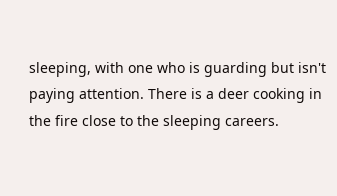sleeping, with one who is guarding but isn't paying attention. There is a deer cooking in the fire close to the sleeping careers.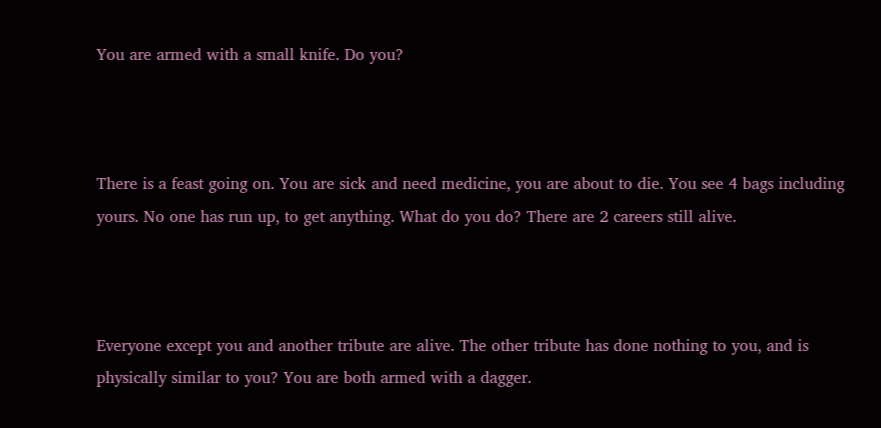You are armed with a small knife. Do you?



There is a feast going on. You are sick and need medicine, you are about to die. You see 4 bags including yours. No one has run up, to get anything. What do you do? There are 2 careers still alive.



Everyone except you and another tribute are alive. The other tribute has done nothing to you, and is physically similar to you? You are both armed with a dagger.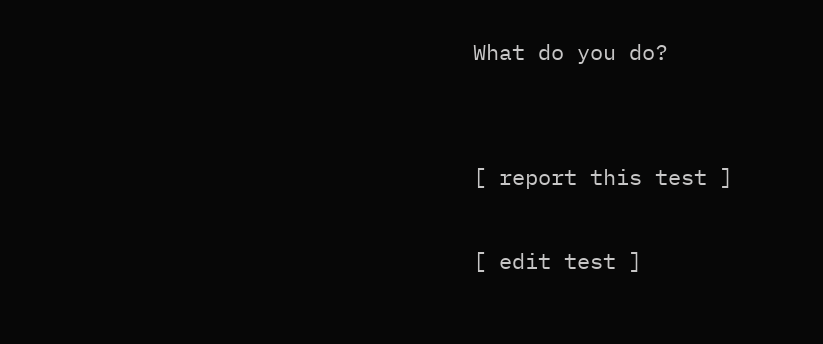What do you do?


[ report this test ]

[ edit test ]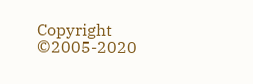Copyright ©2005-2020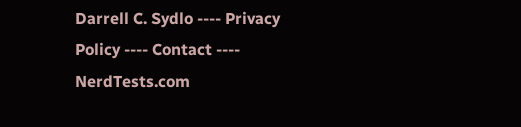Darrell C. Sydlo ---- Privacy Policy ---- Contact ----
NerdTests.com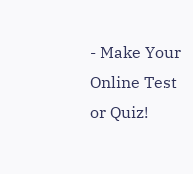- Make Your Online Test or Quiz!